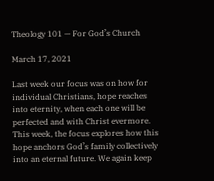Theology 101 — For God’s Church

March 17, 2021

Last week our focus was on how for individual Christians, hope reaches into eternity, when each one will be perfected and with Christ evermore. This week, the focus explores how this hope anchors God’s family collectively into an eternal future. We again keep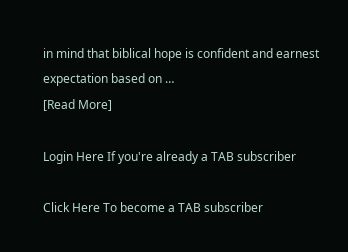in mind that biblical hope is confident and earnest expectation based on …
[Read More]

Login Here If you're already a TAB subscriber

Click Here To become a TAB subscriber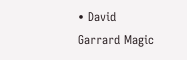• David Garrard Magic